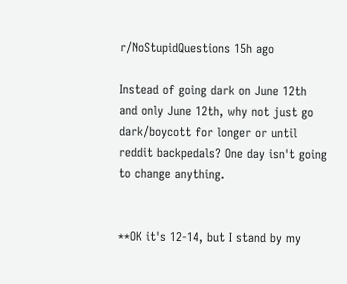r/NoStupidQuestions 15h ago

Instead of going dark on June 12th and only June 12th, why not just go dark/boycott for longer or until reddit backpedals? One day isn't going to change anything.


**OK it's 12-14, but I stand by my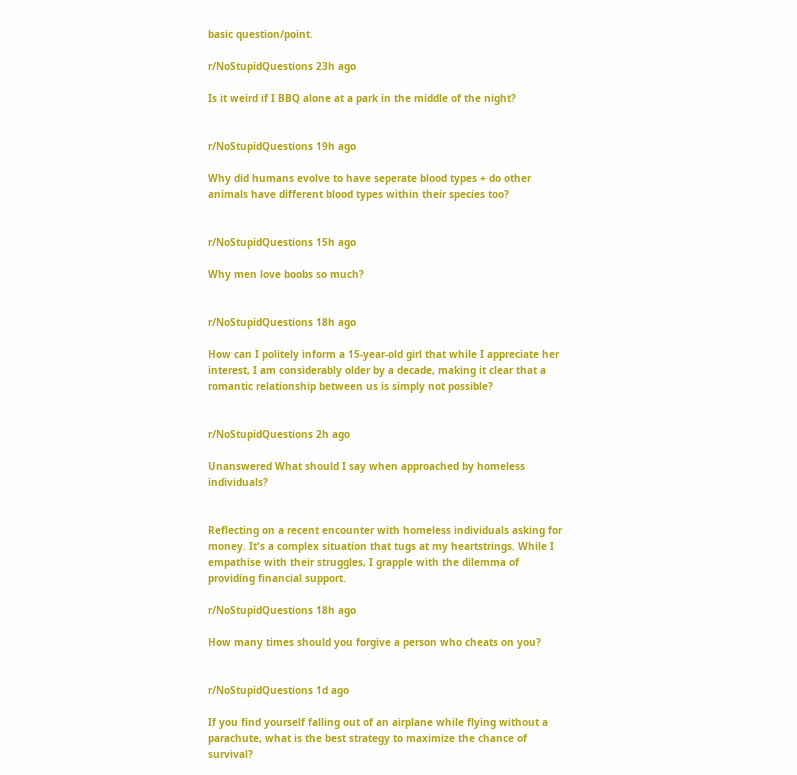basic question/point.

r/NoStupidQuestions 23h ago

Is it weird if I BBQ alone at a park in the middle of the night?


r/NoStupidQuestions 19h ago

Why did humans evolve to have seperate blood types + do other animals have different blood types within their species too?


r/NoStupidQuestions 15h ago

Why men love boobs so much?


r/NoStupidQuestions 18h ago

How can I politely inform a 15-year-old girl that while I appreciate her interest, I am considerably older by a decade, making it clear that a romantic relationship between us is simply not possible?


r/NoStupidQuestions 2h ago

Unanswered What should I say when approached by homeless individuals?


Reflecting on a recent encounter with homeless individuals asking for money. It's a complex situation that tugs at my heartstrings. While I empathise with their struggles, I grapple with the dilemma of providing financial support.

r/NoStupidQuestions 18h ago

How many times should you forgive a person who cheats on you?


r/NoStupidQuestions 1d ago

If you find yourself falling out of an airplane while flying without a parachute, what is the best strategy to maximize the chance of survival?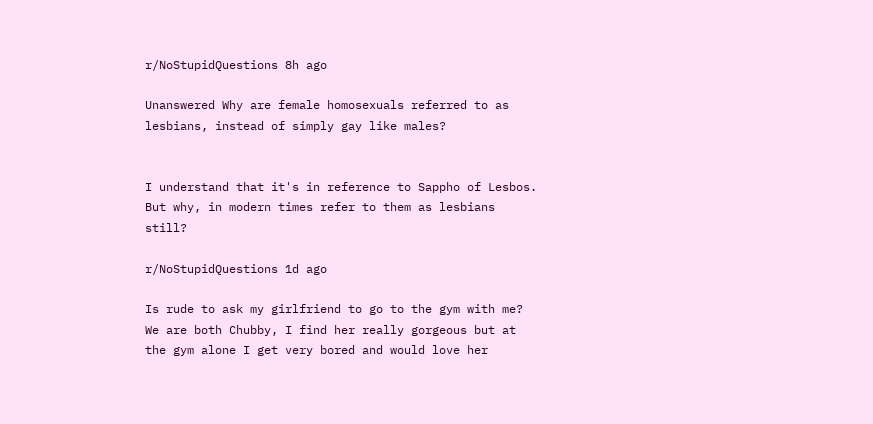r/NoStupidQuestions 8h ago

Unanswered Why are female homosexuals referred to as lesbians, instead of simply gay like males?


I understand that it's in reference to Sappho of Lesbos. But why, in modern times refer to them as lesbians still?

r/NoStupidQuestions 1d ago

Is rude to ask my girlfriend to go to the gym with me? We are both Chubby, I find her really gorgeous but at the gym alone I get very bored and would love her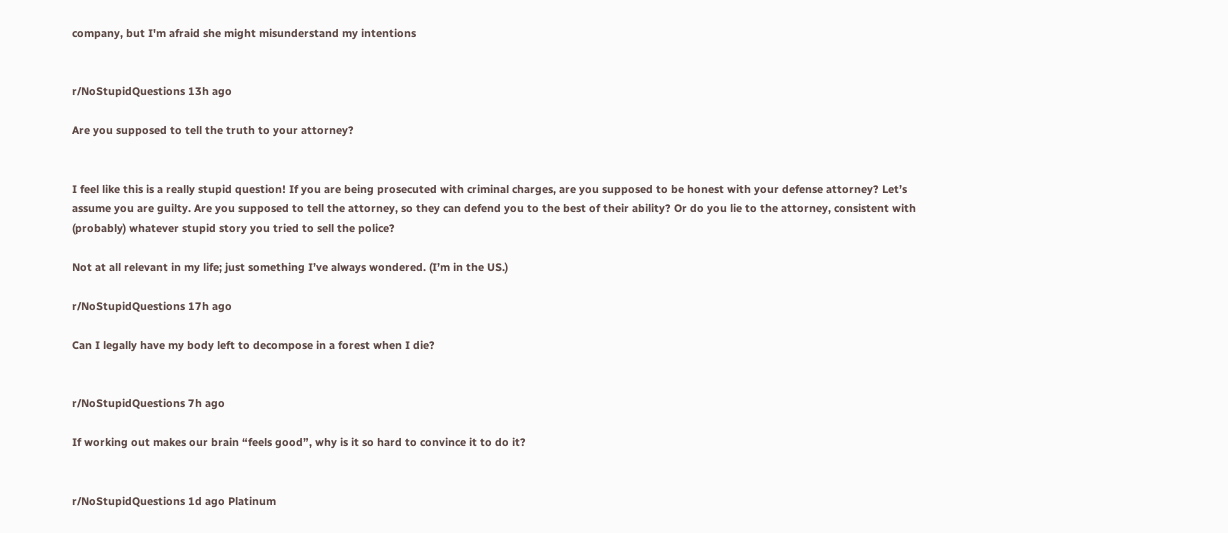company, but I'm afraid she might misunderstand my intentions


r/NoStupidQuestions 13h ago

Are you supposed to tell the truth to your attorney?


I feel like this is a really stupid question! If you are being prosecuted with criminal charges, are you supposed to be honest with your defense attorney? Let’s assume you are guilty. Are you supposed to tell the attorney, so they can defend you to the best of their ability? Or do you lie to the attorney, consistent with (probably) whatever stupid story you tried to sell the police?

Not at all relevant in my life; just something I’ve always wondered. (I’m in the US.)

r/NoStupidQuestions 17h ago

Can I legally have my body left to decompose in a forest when I die?


r/NoStupidQuestions 7h ago

If working out makes our brain “feels good”, why is it so hard to convince it to do it?


r/NoStupidQuestions 1d ago Platinum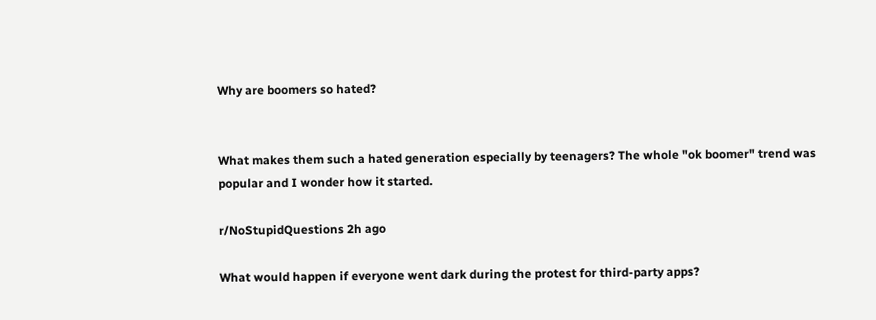Why are boomers so hated?


What makes them such a hated generation especially by teenagers? The whole "ok boomer" trend was popular and I wonder how it started.

r/NoStupidQuestions 2h ago

What would happen if everyone went dark during the protest for third-party apps?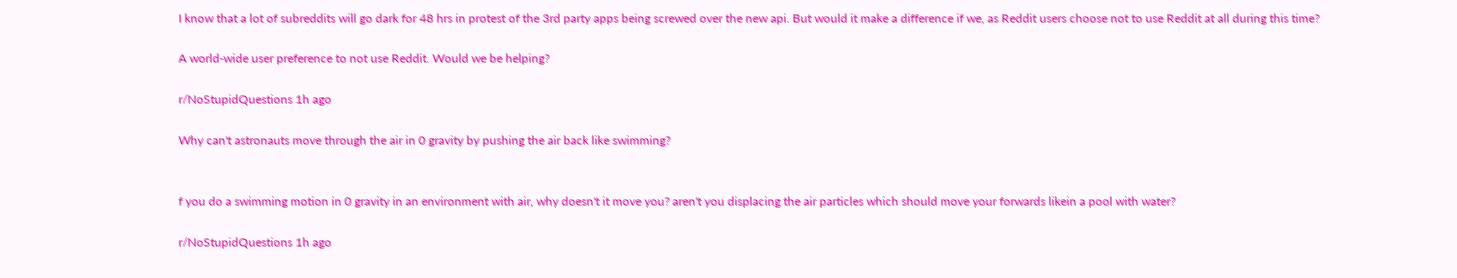I know that a lot of subreddits will go dark for 48 hrs in protest of the 3rd party apps being screwed over the new api. But would it make a difference if we, as Reddit users choose not to use Reddit at all during this time?

A world-wide user preference to not use Reddit. Would we be helping?

r/NoStupidQuestions 1h ago

Why can't astronauts move through the air in 0 gravity by pushing the air back like swimming?


f you do a swimming motion in 0 gravity in an environment with air, why doesn't it move you? aren't you displacing the air particles which should move your forwards likein a pool with water?

r/NoStupidQuestions 1h ago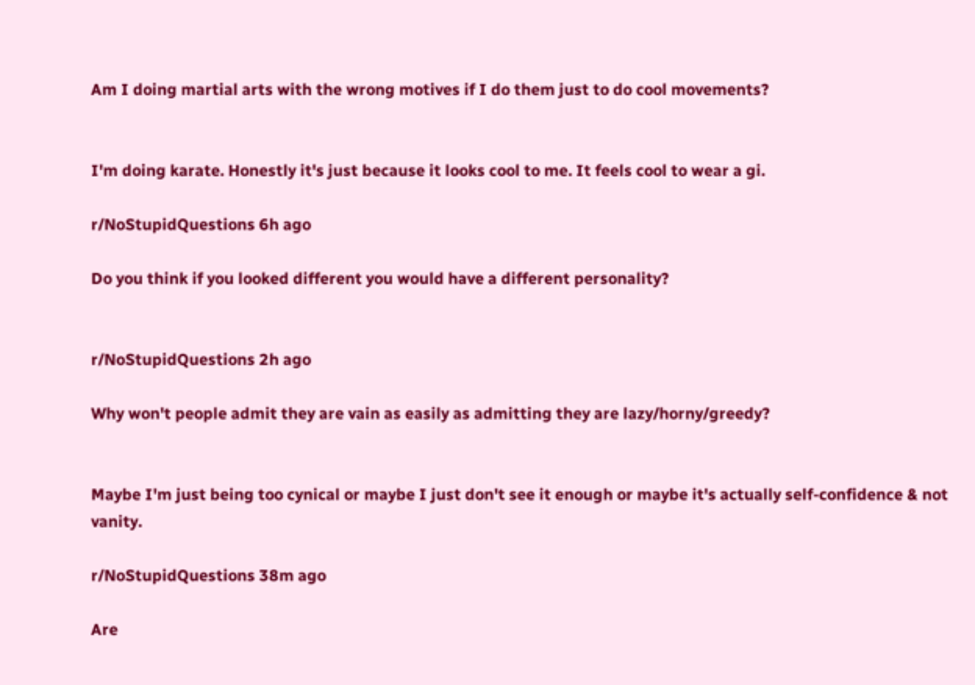Am I doing martial arts with the wrong motives if I do them just to do cool movements?


I'm doing karate. Honestly it's just because it looks cool to me. It feels cool to wear a gi.

r/NoStupidQuestions 6h ago

Do you think if you looked different you would have a different personality?


r/NoStupidQuestions 2h ago

Why won't people admit they are vain as easily as admitting they are lazy/horny/greedy?


Maybe I'm just being too cynical or maybe I just don't see it enough or maybe it's actually self-confidence & not vanity.

r/NoStupidQuestions 38m ago

Are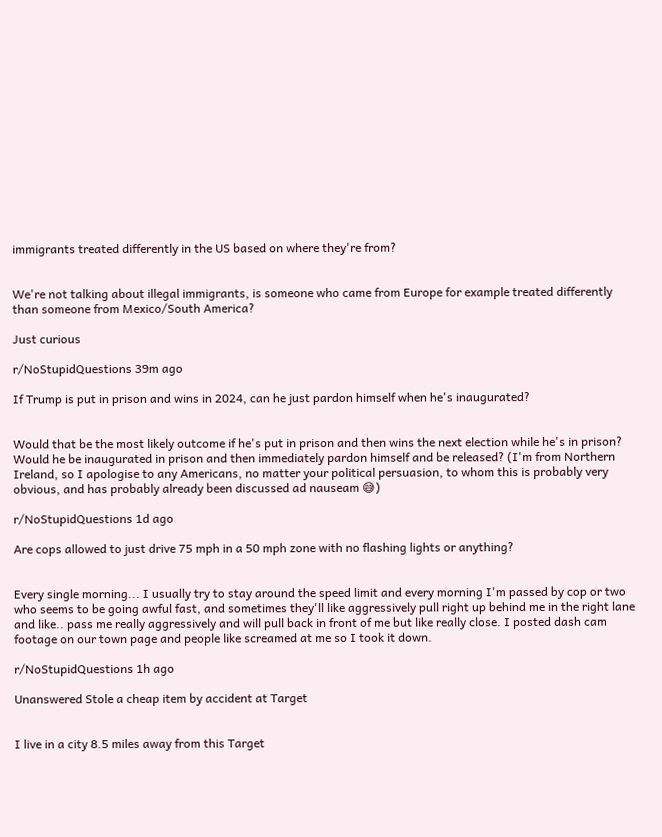immigrants treated differently in the US based on where they're from?


We're not talking about illegal immigrants, is someone who came from Europe for example treated differently than someone from Mexico/South America?

Just curious

r/NoStupidQuestions 39m ago

If Trump is put in prison and wins in 2024, can he just pardon himself when he's inaugurated?


Would that be the most likely outcome if he's put in prison and then wins the next election while he's in prison? Would he be inaugurated in prison and then immediately pardon himself and be released? (I'm from Northern Ireland, so I apologise to any Americans, no matter your political persuasion, to whom this is probably very obvious, and has probably already been discussed ad nauseam 😅)

r/NoStupidQuestions 1d ago

Are cops allowed to just drive 75 mph in a 50 mph zone with no flashing lights or anything?


Every single morning... I usually try to stay around the speed limit and every morning I'm passed by cop or two who seems to be going awful fast, and sometimes they'll like aggressively pull right up behind me in the right lane and like.. pass me really aggressively and will pull back in front of me but like really close. I posted dash cam footage on our town page and people like screamed at me so I took it down.

r/NoStupidQuestions 1h ago

Unanswered Stole a cheap item by accident at Target


I live in a city 8.5 miles away from this Target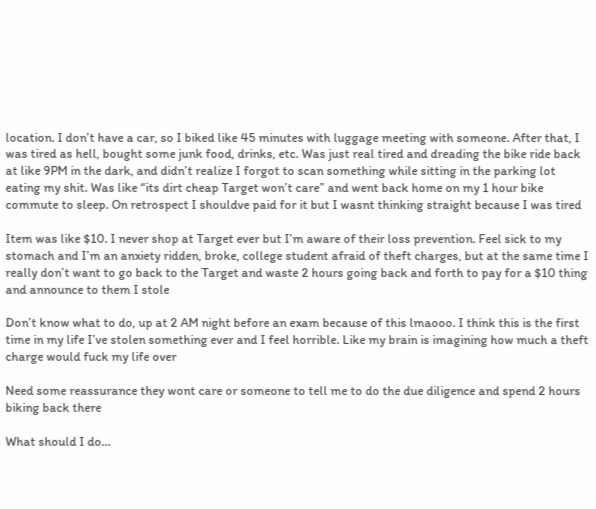location. I don’t have a car, so I biked like 45 minutes with luggage meeting with someone. After that, I was tired as hell, bought some junk food, drinks, etc. Was just real tired and dreading the bike ride back at like 9PM in the dark, and didn’t realize I forgot to scan something while sitting in the parking lot eating my shit. Was like “its dirt cheap Target won’t care” and went back home on my 1 hour bike commute to sleep. On retrospect I shouldve paid for it but I wasnt thinking straight because I was tired

Item was like $10. I never shop at Target ever but I’m aware of their loss prevention. Feel sick to my stomach and I’m an anxiety ridden, broke, college student afraid of theft charges, but at the same time I really don’t want to go back to the Target and waste 2 hours going back and forth to pay for a $10 thing and announce to them I stole

Don’t know what to do, up at 2 AM night before an exam because of this lmaooo. I think this is the first time in my life I’ve stolen something ever and I feel horrible. Like my brain is imagining how much a theft charge would fuck my life over

Need some reassurance they wont care or someone to tell me to do the due diligence and spend 2 hours biking back there

What should I do…